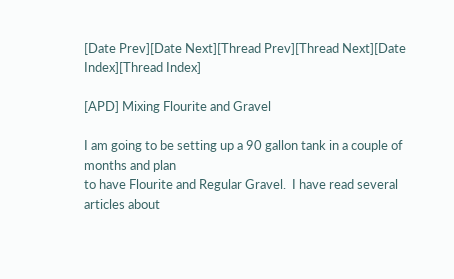[Date Prev][Date Next][Thread Prev][Thread Next][Date Index][Thread Index]

[APD] Mixing Flourite and Gravel

I am going to be setting up a 90 gallon tank in a couple of months and plan
to have Flourite and Regular Gravel.  I have read several articles about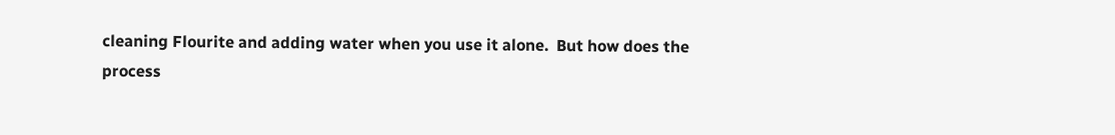cleaning Flourite and adding water when you use it alone.  But how does the
process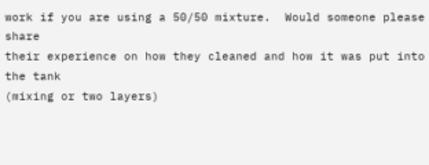work if you are using a 50/50 mixture.  Would someone please share
their experience on how they cleaned and how it was put into the tank
(mixing or two layers)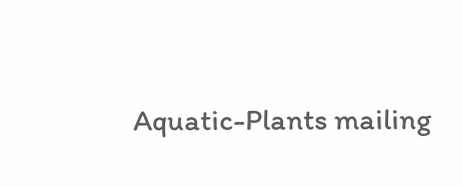Aquatic-Plants mailing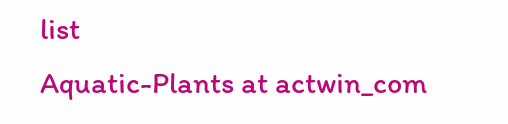list
Aquatic-Plants at actwin_com